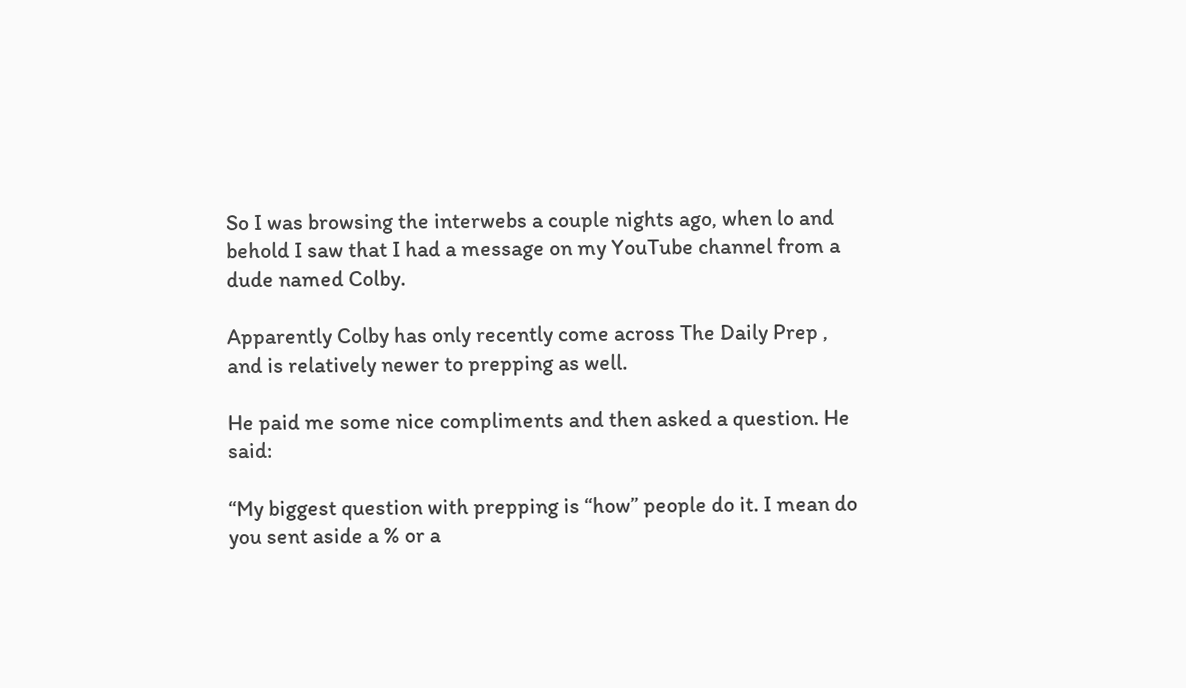So I was browsing the interwebs a couple nights ago, when lo and behold I saw that I had a message on my YouTube channel from a dude named Colby.

Apparently Colby has only recently come across The Daily Prep , and is relatively newer to prepping as well.

He paid me some nice compliments and then asked a question. He said:

“My biggest question with prepping is “how” people do it. I mean do you sent aside a % or a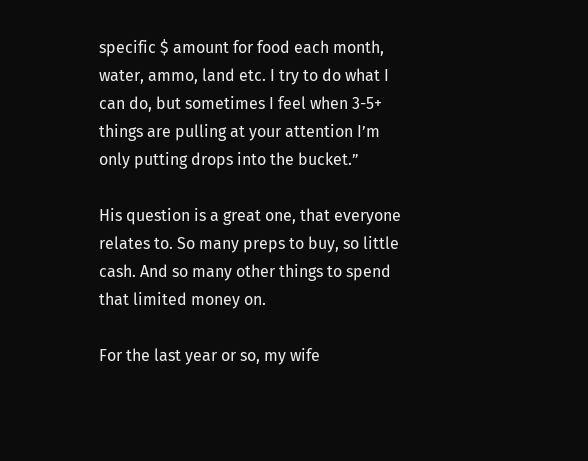specific $ amount for food each month, water, ammo, land etc. I try to do what I can do, but sometimes I feel when 3-5+ things are pulling at your attention I’m only putting drops into the bucket.”

His question is a great one, that everyone relates to. So many preps to buy, so little cash. And so many other things to spend that limited money on.

For the last year or so, my wife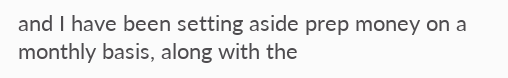and I have been setting aside prep money on a monthly basis, along with the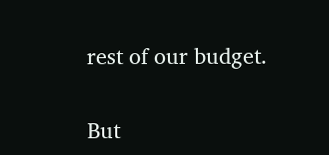rest of our budget.

But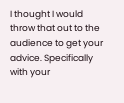I thought I would throw that out to the audience to get your advice. Specifically with your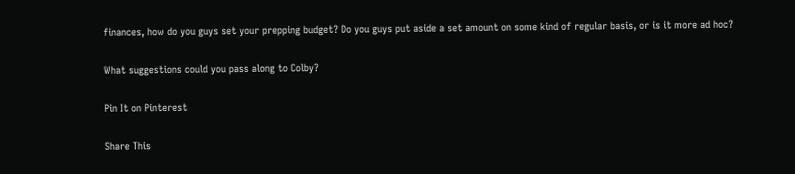finances, how do you guys set your prepping budget? Do you guys put aside a set amount on some kind of regular basis, or is it more ad hoc?

What suggestions could you pass along to Colby?

Pin It on Pinterest

Share This